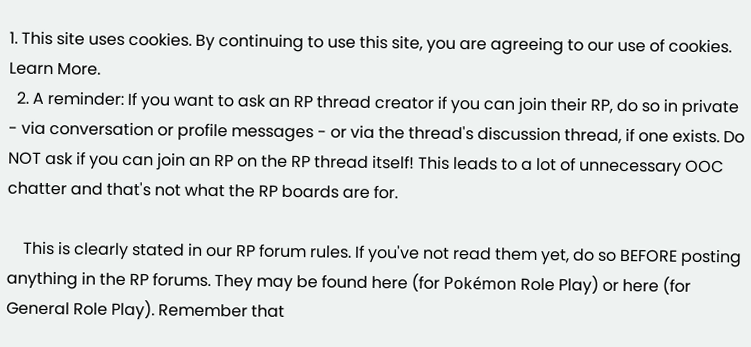1. This site uses cookies. By continuing to use this site, you are agreeing to our use of cookies. Learn More.
  2. A reminder: If you want to ask an RP thread creator if you can join their RP, do so in private - via conversation or profile messages - or via the thread's discussion thread, if one exists. Do NOT ask if you can join an RP on the RP thread itself! This leads to a lot of unnecessary OOC chatter and that's not what the RP boards are for.

    This is clearly stated in our RP forum rules. If you've not read them yet, do so BEFORE posting anything in the RP forums. They may be found here (for Pokémon Role Play) or here (for General Role Play). Remember that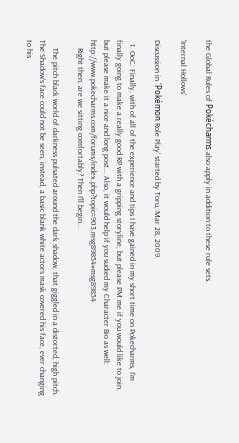the Global Rules of Pokécharms also apply in addition to these rule sets.

'Internal Hollows'

Discussion in 'Pokémon Role Play' started by Toru, Mar 28, 2009.

  1. OoC: Finally, with of all of the experience and tips I have gained in my short time on Pokecharms, I'm finally going to make a really good RP with a gripping storyline, but please PM me if you would like to join, but please make it a nice and long post... Also, it would help if you sudied my Character Bio as well: http://www.pokecharms.com/forums/index.php?topic=903.msg89854#msg89854
    Right then, are we sitting comfortably? Then I'll begin...

    The pitch black world of darkness pulsated around the dark shadow, that giggled in a distorted, high pitch. The Shadow's face could not be seen, instead, a basic blank white actors mask covered his face, ever changing to his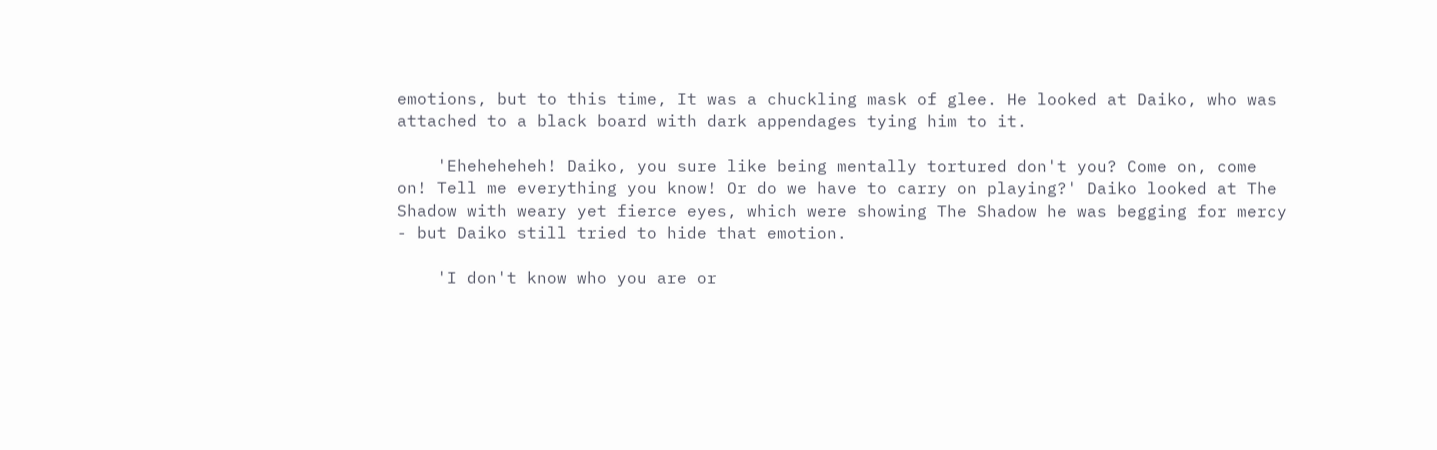emotions, but to this time, It was a chuckling mask of glee. He looked at Daiko, who was attached to a black board with dark appendages tying him to it.

    'Eheheheheh! Daiko, you sure like being mentally tortured don't you? Come on, come on! Tell me everything you know! Or do we have to carry on playing?' Daiko looked at The Shadow with weary yet fierce eyes, which were showing The Shadow he was begging for mercy - but Daiko still tried to hide that emotion.

    'I don't know who you are or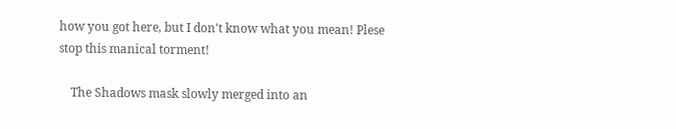how you got here, but I don't know what you mean! Plese stop this manical torment!

    The Shadows mask slowly merged into an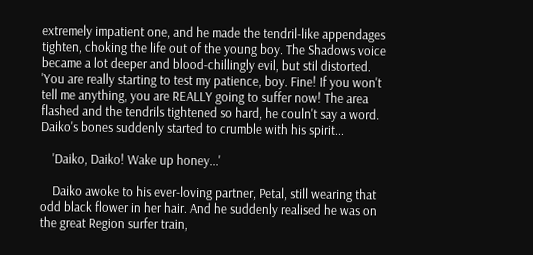extremely impatient one, and he made the tendril-like appendages tighten, choking the life out of the young boy. The Shadows voice became a lot deeper and blood-chillingly evil, but stil distorted. 'You are really starting to test my patience, boy. Fine! If you won't tell me anything, you are REALLY going to suffer now! The area flashed and the tendrils tightened so hard, he couln't say a word. Daiko's bones suddenly started to crumble with his spirit...

    'Daiko, Daiko! Wake up honey...'

    Daiko awoke to his ever-loving partner, Petal, still wearing that odd black flower in her hair. And he suddenly realised he was on the great Region surfer train,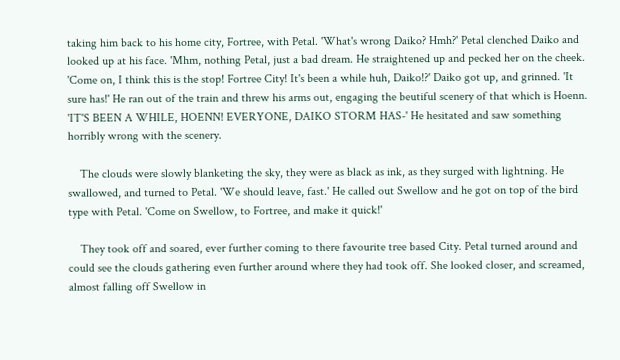taking him back to his home city, Fortree, with Petal. 'What's wrong Daiko? Hmh?' Petal clenched Daiko and looked up at his face. 'Mhm, nothing Petal, just a bad dream. He straightened up and pecked her on the cheek. 'Come on, I think this is the stop! Fortree City! It's been a while huh, Daiko!?' Daiko got up, and grinned. 'It sure has!' He ran out of the train and threw his arms out, engaging the beutiful scenery of that which is Hoenn. 'IT'S BEEN A WHILE, HOENN! EVERYONE, DAIKO STORM HAS-' He hesitated and saw something horribly wrong with the scenery.

    The clouds were slowly blanketing the sky, they were as black as ink, as they surged with lightning. He swallowed, and turned to Petal. 'We should leave, fast.' He called out Swellow and he got on top of the bird type with Petal. 'Come on Swellow, to Fortree, and make it quick!'

    They took off and soared, ever further coming to there favourite tree based City. Petal turned around and could see the clouds gathering even further around where they had took off. She looked closer, and screamed, almost falling off Swellow in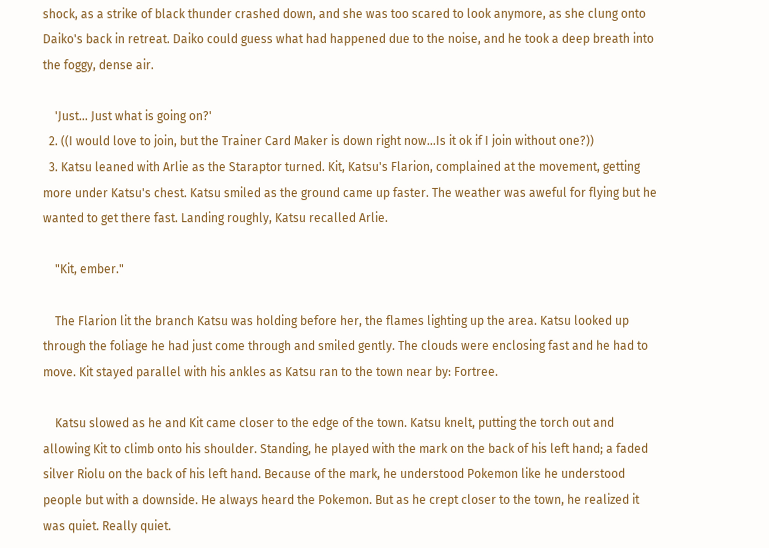shock, as a strike of black thunder crashed down, and she was too scared to look anymore, as she clung onto Daiko's back in retreat. Daiko could guess what had happened due to the noise, and he took a deep breath into the foggy, dense air.

    'Just... Just what is going on?'
  2. ((I would love to join, but the Trainer Card Maker is down right now...Is it ok if I join without one?))
  3. Katsu leaned with Arlie as the Staraptor turned. Kit, Katsu's Flarion, complained at the movement, getting more under Katsu's chest. Katsu smiled as the ground came up faster. The weather was aweful for flying but he wanted to get there fast. Landing roughly, Katsu recalled Arlie.

    "Kit, ember."

    The Flarion lit the branch Katsu was holding before her, the flames lighting up the area. Katsu looked up through the foliage he had just come through and smiled gently. The clouds were enclosing fast and he had to move. Kit stayed parallel with his ankles as Katsu ran to the town near by: Fortree.

    Katsu slowed as he and Kit came closer to the edge of the town. Katsu knelt, putting the torch out and allowing Kit to climb onto his shoulder. Standing, he played with the mark on the back of his left hand; a faded silver Riolu on the back of his left hand. Because of the mark, he understood Pokemon like he understood people but with a downside. He always heard the Pokemon. But as he crept closer to the town, he realized it was quiet. Really quiet.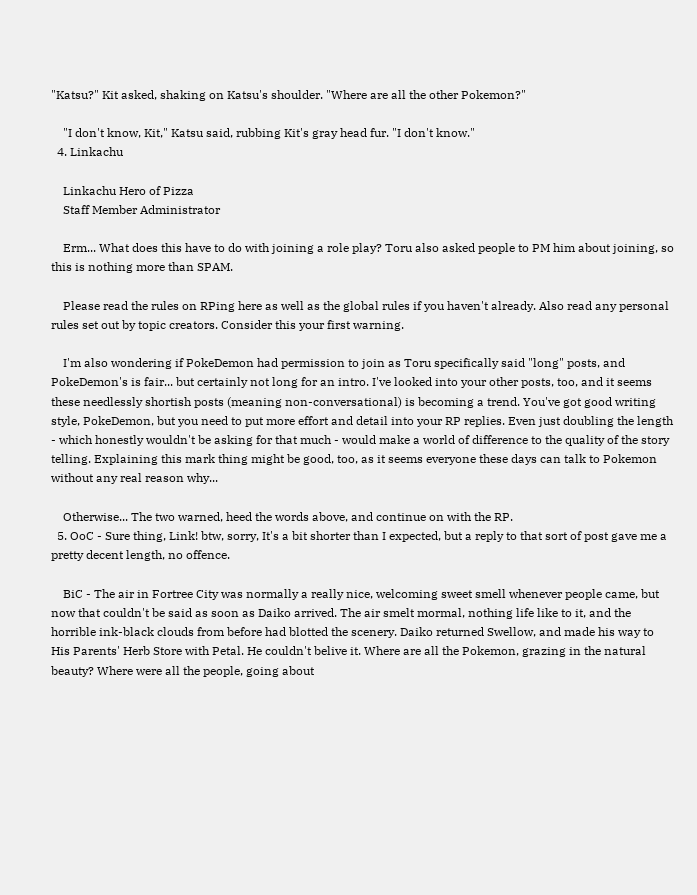"Katsu?" Kit asked, shaking on Katsu's shoulder. "Where are all the other Pokemon?"

    "I don't know, Kit," Katsu said, rubbing Kit's gray head fur. "I don't know."
  4. Linkachu

    Linkachu Hero of Pizza
    Staff Member Administrator

    Erm... What does this have to do with joining a role play? Toru also asked people to PM him about joining, so this is nothing more than SPAM.

    Please read the rules on RPing here as well as the global rules if you haven't already. Also read any personal rules set out by topic creators. Consider this your first warning.

    I'm also wondering if PokeDemon had permission to join as Toru specifically said "long" posts, and PokeDemon's is fair... but certainly not long for an intro. I've looked into your other posts, too, and it seems these needlessly shortish posts (meaning non-conversational) is becoming a trend. You've got good writing style, PokeDemon, but you need to put more effort and detail into your RP replies. Even just doubling the length - which honestly wouldn't be asking for that much - would make a world of difference to the quality of the story telling. Explaining this mark thing might be good, too, as it seems everyone these days can talk to Pokemon without any real reason why...

    Otherwise... The two warned, heed the words above, and continue on with the RP.
  5. OoC - Sure thing, Link! btw, sorry, It's a bit shorter than I expected, but a reply to that sort of post gave me a pretty decent length, no offence.

    BiC - The air in Fortree City was normally a really nice, welcoming sweet smell whenever people came, but now that couldn't be said as soon as Daiko arrived. The air smelt mormal, nothing life like to it, and the horrible ink-black clouds from before had blotted the scenery. Daiko returned Swellow, and made his way to His Parents' Herb Store with Petal. He couldn't belive it. Where are all the Pokemon, grazing in the natural beauty? Where were all the people, going about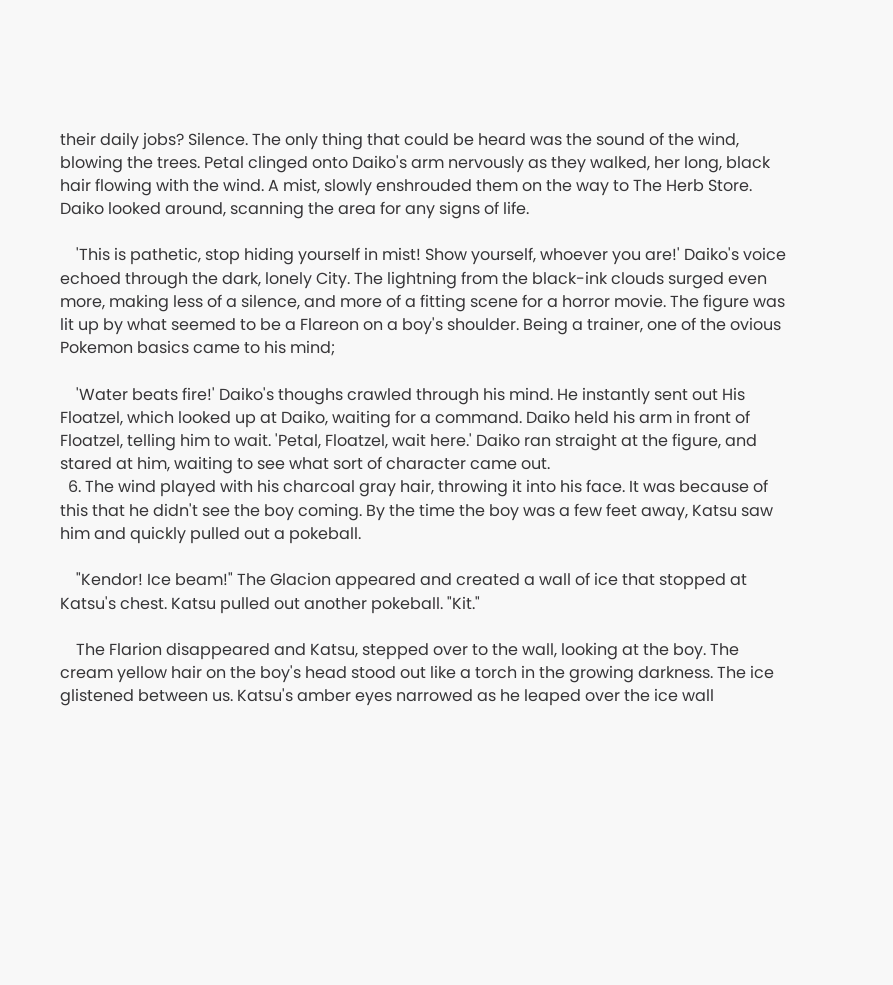their daily jobs? Silence. The only thing that could be heard was the sound of the wind, blowing the trees. Petal clinged onto Daiko's arm nervously as they walked, her long, black hair flowing with the wind. A mist, slowly enshrouded them on the way to The Herb Store. Daiko looked around, scanning the area for any signs of life.

    'This is pathetic, stop hiding yourself in mist! Show yourself, whoever you are!' Daiko's voice echoed through the dark, lonely City. The lightning from the black-ink clouds surged even more, making less of a silence, and more of a fitting scene for a horror movie. The figure was lit up by what seemed to be a Flareon on a boy's shoulder. Being a trainer, one of the ovious Pokemon basics came to his mind;

    'Water beats fire!' Daiko's thoughs crawled through his mind. He instantly sent out His Floatzel, which looked up at Daiko, waiting for a command. Daiko held his arm in front of Floatzel, telling him to wait. 'Petal, Floatzel, wait here.' Daiko ran straight at the figure, and stared at him, waiting to see what sort of character came out.
  6. The wind played with his charcoal gray hair, throwing it into his face. It was because of this that he didn't see the boy coming. By the time the boy was a few feet away, Katsu saw him and quickly pulled out a pokeball.

    "Kendor! Ice beam!" The Glacion appeared and created a wall of ice that stopped at Katsu's chest. Katsu pulled out another pokeball. "Kit."

    The Flarion disappeared and Katsu, stepped over to the wall, looking at the boy. The cream yellow hair on the boy's head stood out like a torch in the growing darkness. The ice glistened between us. Katsu's amber eyes narrowed as he leaped over the ice wall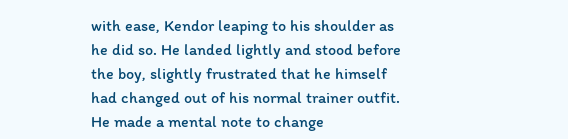with ease, Kendor leaping to his shoulder as he did so. He landed lightly and stood before the boy, slightly frustrated that he himself had changed out of his normal trainer outfit. He made a mental note to change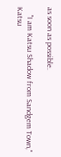as soon as possible.

    "I am Katsu Shadow from Sandgem Town," Katsu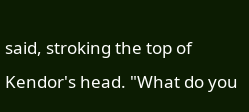said, stroking the top of Kendor's head. "What do you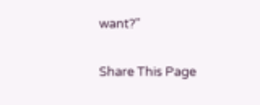want?"

Share This Page